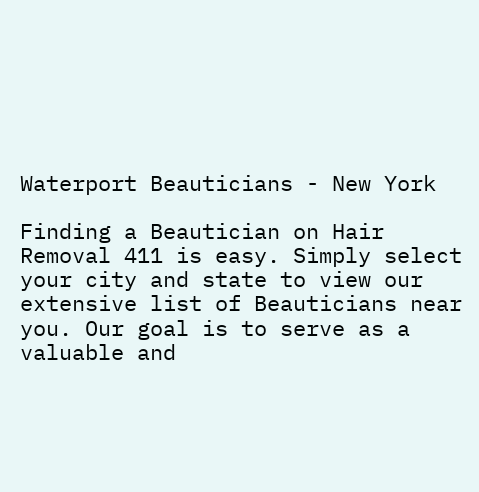Waterport Beauticians - New York

Finding a Beautician on Hair Removal 411 is easy. Simply select your city and state to view our extensive list of Beauticians near you. Our goal is to serve as a valuable and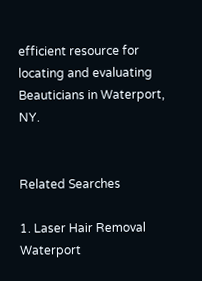efficient resource for locating and evaluating Beauticians in Waterport, NY.


Related Searches

1. Laser Hair Removal Waterport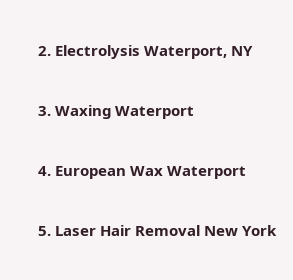2. Electrolysis Waterport, NY

3. Waxing Waterport

4. European Wax Waterport

5. Laser Hair Removal New York